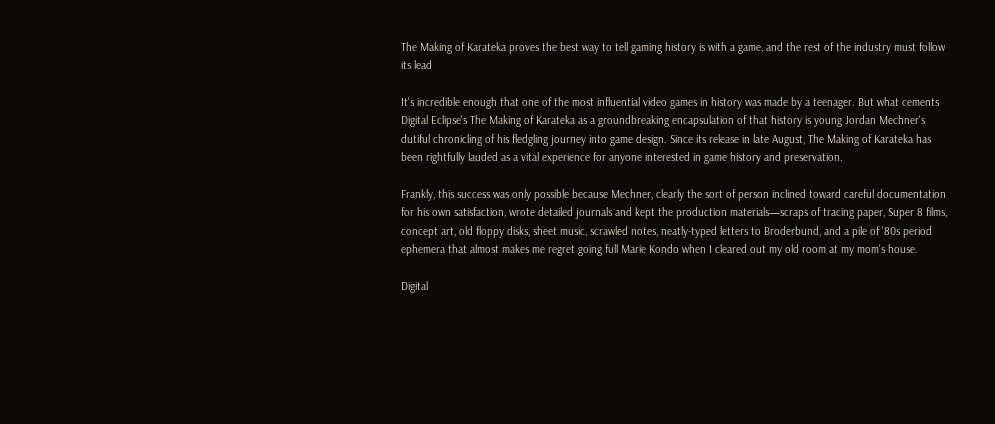The Making of Karateka proves the best way to tell gaming history is with a game, and the rest of the industry must follow its lead

It's incredible enough that one of the most influential video games in history was made by a teenager. But what cements Digital Eclipse's The Making of Karateka as a groundbreaking encapsulation of that history is young Jordan Mechner's dutiful chronicling of his fledgling journey into game design. Since its release in late August, The Making of Karateka has been rightfully lauded as a vital experience for anyone interested in game history and preservation.

Frankly, this success was only possible because Mechner, clearly the sort of person inclined toward careful documentation for his own satisfaction, wrote detailed journals and kept the production materials—scraps of tracing paper, Super 8 films, concept art, old floppy disks, sheet music, scrawled notes, neatly-typed letters to Broderbund, and a pile of '80s period ephemera that almost makes me regret going full Marie Kondo when I cleared out my old room at my mom's house.

Digital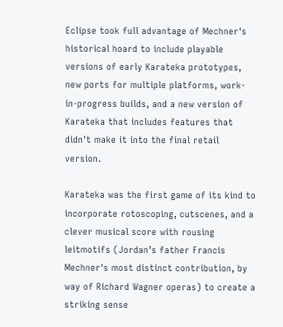Eclipse took full advantage of Mechner's historical hoard to include playable versions of early Karateka prototypes, new ports for multiple platforms, work-in-progress builds, and a new version of Karateka that includes features that didn't make it into the final retail version.

Karateka was the first game of its kind to incorporate rotoscoping, cutscenes, and a clever musical score with rousing leitmotifs (Jordan’s father Francis Mechner's most distinct contribution, by way of Richard Wagner operas) to create a striking sense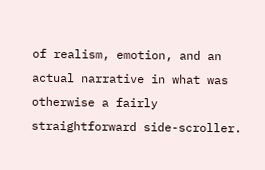of realism, emotion, and an actual narrative in what was otherwise a fairly straightforward side-scroller.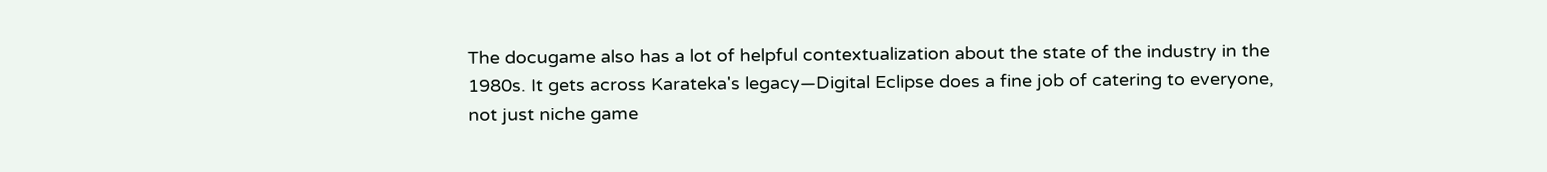The docugame also has a lot of helpful contextualization about the state of the industry in the 1980s. It gets across Karateka's legacy—Digital Eclipse does a fine job of catering to everyone, not just niche game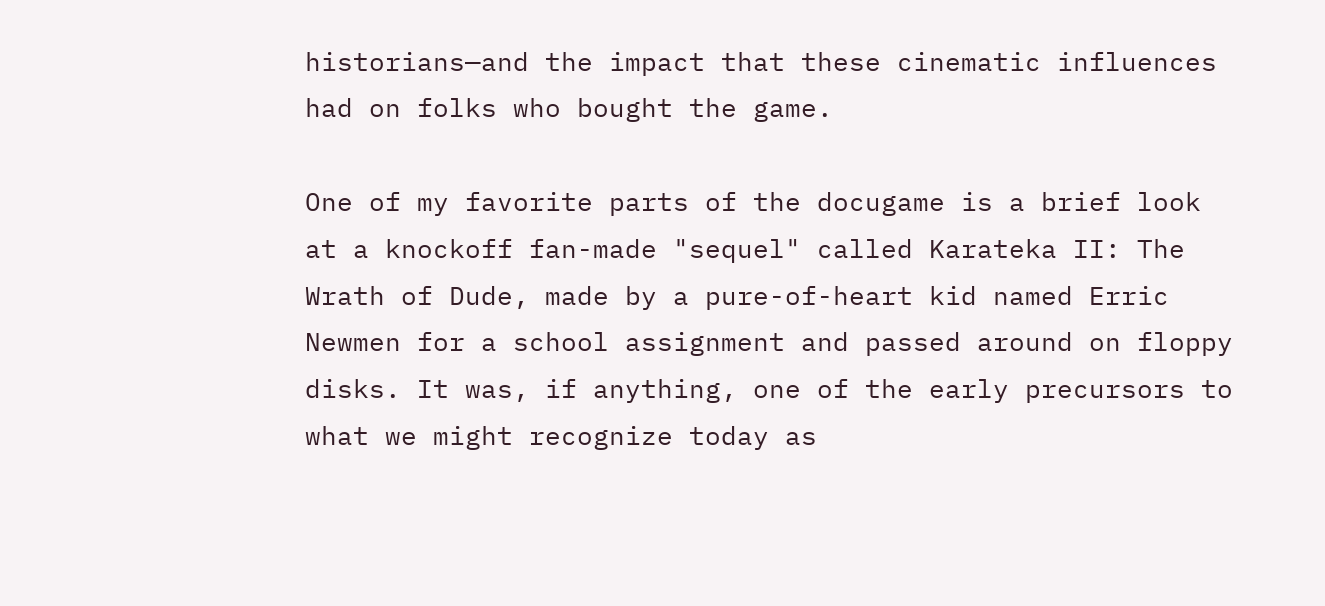historians—and the impact that these cinematic influences had on folks who bought the game.

One of my favorite parts of the docugame is a brief look at a knockoff fan-made "sequel" called Karateka II: The Wrath of Dude, made by a pure-of-heart kid named Erric Newmen for a school assignment and passed around on floppy disks. It was, if anything, one of the early precursors to what we might recognize today as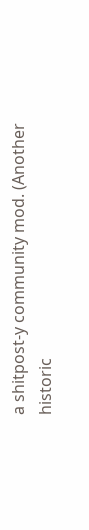a shitpost-y community mod. (Another historic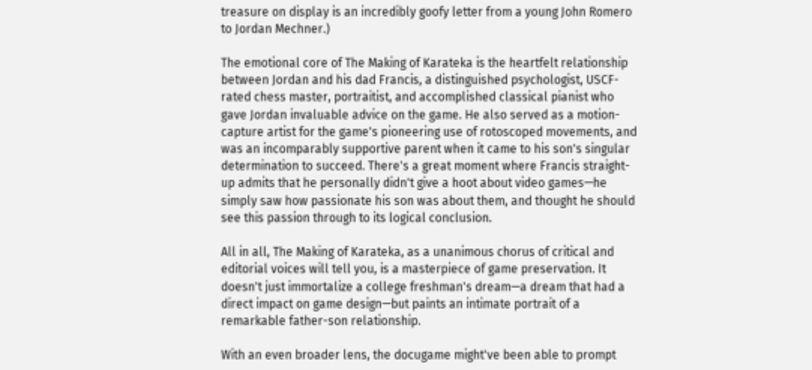treasure on display is an incredibly goofy letter from a young John Romero to Jordan Mechner.)

The emotional core of The Making of Karateka is the heartfelt relationship between Jordan and his dad Francis, a distinguished psychologist, USCF-rated chess master, portraitist, and accomplished classical pianist who gave Jordan invaluable advice on the game. He also served as a motion-capture artist for the game's pioneering use of rotoscoped movements, and was an incomparably supportive parent when it came to his son's singular determination to succeed. There's a great moment where Francis straight-up admits that he personally didn't give a hoot about video games—he simply saw how passionate his son was about them, and thought he should see this passion through to its logical conclusion.

All in all, The Making of Karateka, as a unanimous chorus of critical and editorial voices will tell you, is a masterpiece of game preservation. It doesn't just immortalize a college freshman's dream—a dream that had a direct impact on game design—but paints an intimate portrait of a remarkable father-son relationship.

With an even broader lens, the docugame might've been able to prompt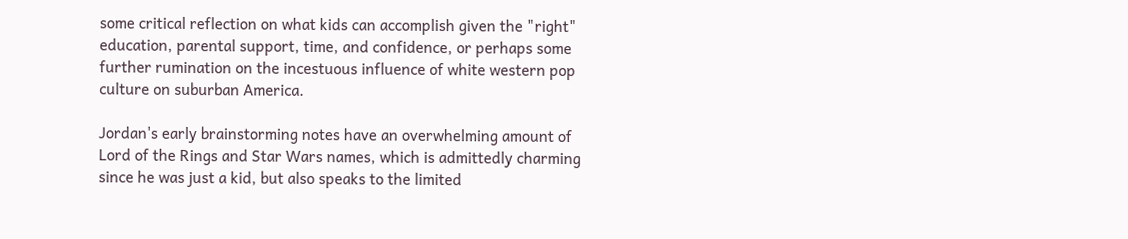some critical reflection on what kids can accomplish given the "right" education, parental support, time, and confidence, or perhaps some further rumination on the incestuous influence of white western pop culture on suburban America.

Jordan's early brainstorming notes have an overwhelming amount of Lord of the Rings and Star Wars names, which is admittedly charming since he was just a kid, but also speaks to the limited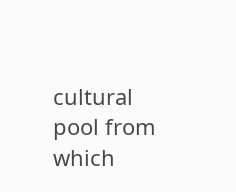cultural pool from which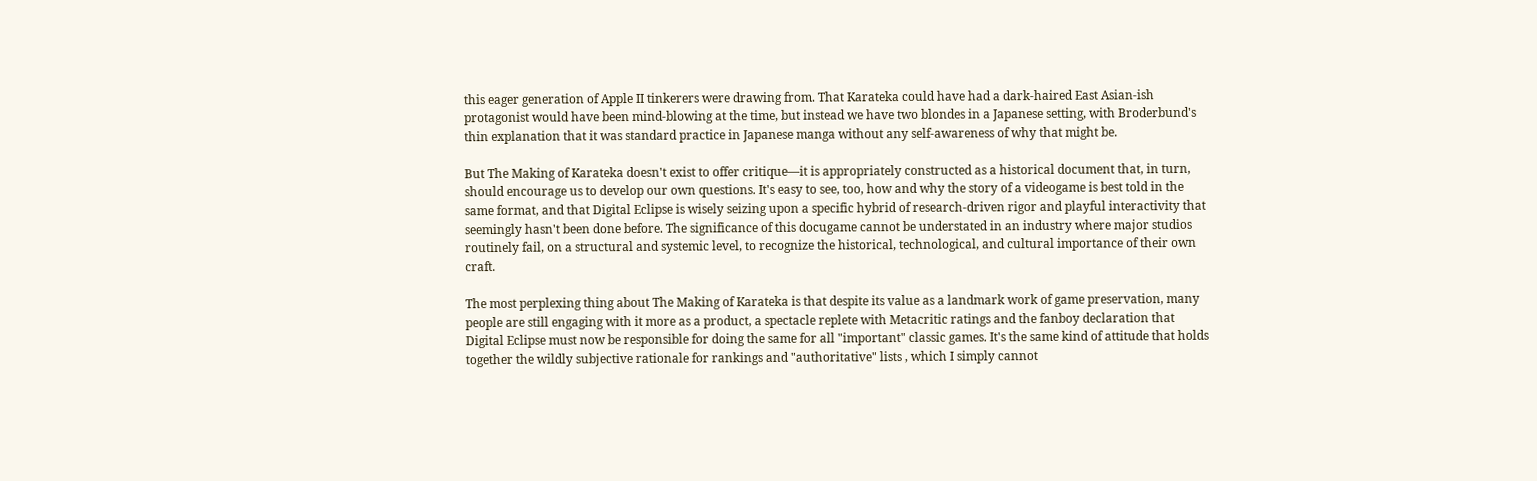this eager generation of Apple II tinkerers were drawing from. That Karateka could have had a dark-haired East Asian-ish protagonist would have been mind-blowing at the time, but instead we have two blondes in a Japanese setting, with Broderbund's thin explanation that it was standard practice in Japanese manga without any self-awareness of why that might be.

But The Making of Karateka doesn't exist to offer critique—it is appropriately constructed as a historical document that, in turn, should encourage us to develop our own questions. It's easy to see, too, how and why the story of a videogame is best told in the same format, and that Digital Eclipse is wisely seizing upon a specific hybrid of research-driven rigor and playful interactivity that seemingly hasn't been done before. The significance of this docugame cannot be understated in an industry where major studios routinely fail, on a structural and systemic level, to recognize the historical, technological, and cultural importance of their own craft.

The most perplexing thing about The Making of Karateka is that despite its value as a landmark work of game preservation, many people are still engaging with it more as a product, a spectacle replete with Metacritic ratings and the fanboy declaration that Digital Eclipse must now be responsible for doing the same for all "important" classic games. It's the same kind of attitude that holds together the wildly subjective rationale for rankings and "authoritative" lists , which I simply cannot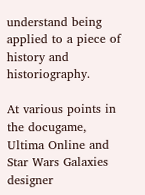understand being applied to a piece of history and historiography.

At various points in the docugame, Ultima Online and Star Wars Galaxies designer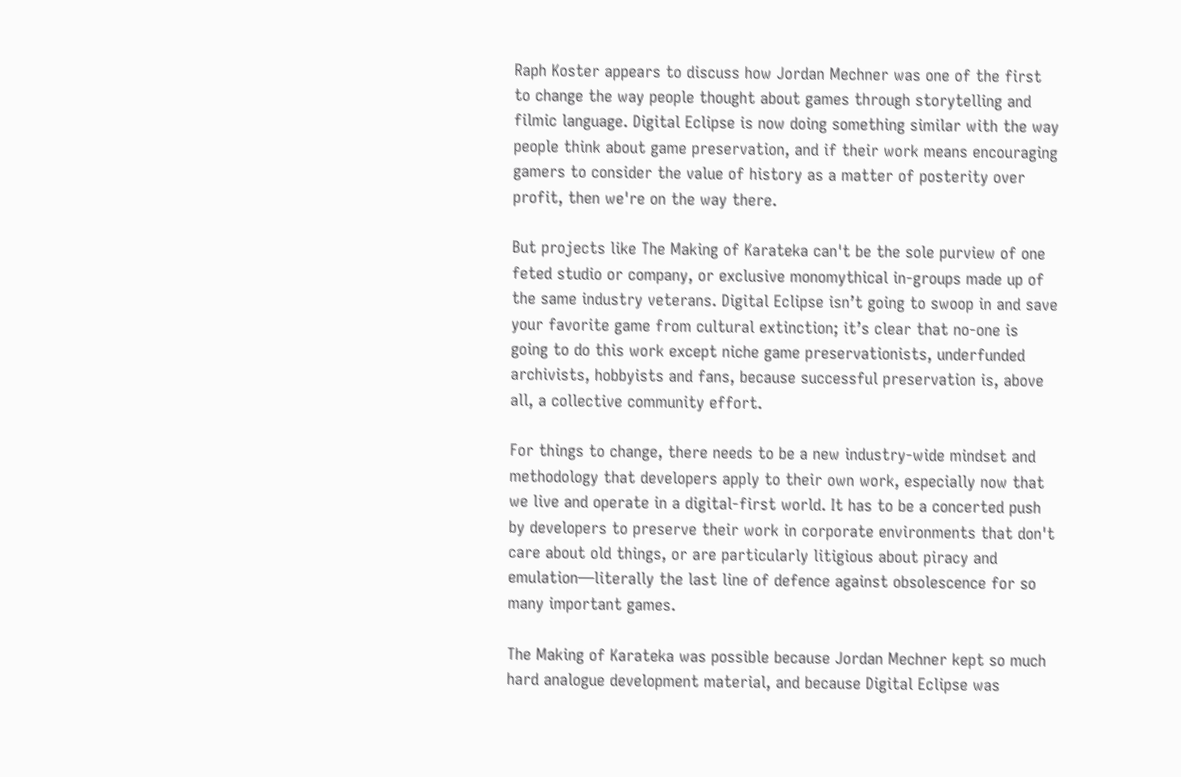Raph Koster appears to discuss how Jordan Mechner was one of the first to change the way people thought about games through storytelling and filmic language. Digital Eclipse is now doing something similar with the way people think about game preservation, and if their work means encouraging gamers to consider the value of history as a matter of posterity over profit, then we're on the way there.

But projects like The Making of Karateka can't be the sole purview of one feted studio or company, or exclusive monomythical in-groups made up of the same industry veterans. Digital Eclipse isn’t going to swoop in and save your favorite game from cultural extinction; it’s clear that no-one is going to do this work except niche game preservationists, underfunded archivists, hobbyists and fans, because successful preservation is, above all, a collective community effort.

For things to change, there needs to be a new industry-wide mindset and methodology that developers apply to their own work, especially now that we live and operate in a digital-first world. It has to be a concerted push by developers to preserve their work in corporate environments that don't care about old things, or are particularly litigious about piracy and emulation—literally the last line of defence against obsolescence for so many important games.

The Making of Karateka was possible because Jordan Mechner kept so much hard analogue development material, and because Digital Eclipse was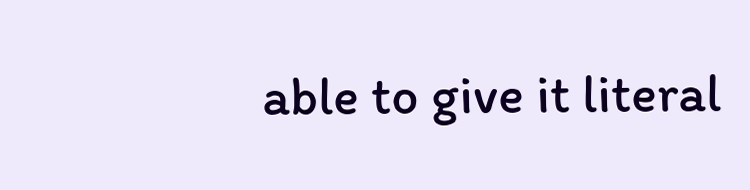able to give it literal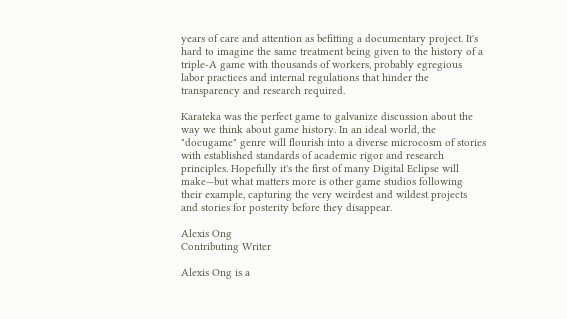years of care and attention as befitting a documentary project. It's hard to imagine the same treatment being given to the history of a triple-A game with thousands of workers, probably egregious labor practices and internal regulations that hinder the transparency and research required.

Karateka was the perfect game to galvanize discussion about the way we think about game history. In an ideal world, the "docugame" genre will flourish into a diverse microcosm of stories with established standards of academic rigor and research principles. Hopefully it's the first of many Digital Eclipse will make—but what matters more is other game studios following their example, capturing the very weirdest and wildest projects and stories for posterity before they disappear.

Alexis Ong
Contributing Writer

Alexis Ong is a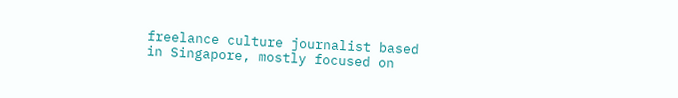freelance culture journalist based in Singapore, mostly focused on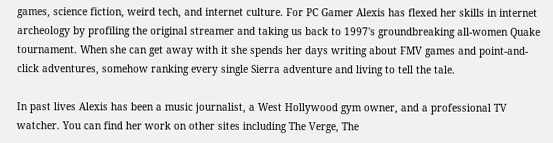games, science fiction, weird tech, and internet culture. For PC Gamer Alexis has flexed her skills in internet archeology by profiling the original streamer and taking us back to 1997's groundbreaking all-women Quake tournament. When she can get away with it she spends her days writing about FMV games and point-and-click adventures, somehow ranking every single Sierra adventure and living to tell the tale.

In past lives Alexis has been a music journalist, a West Hollywood gym owner, and a professional TV watcher. You can find her work on other sites including The Verge, The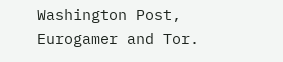Washington Post, Eurogamer and Tor.